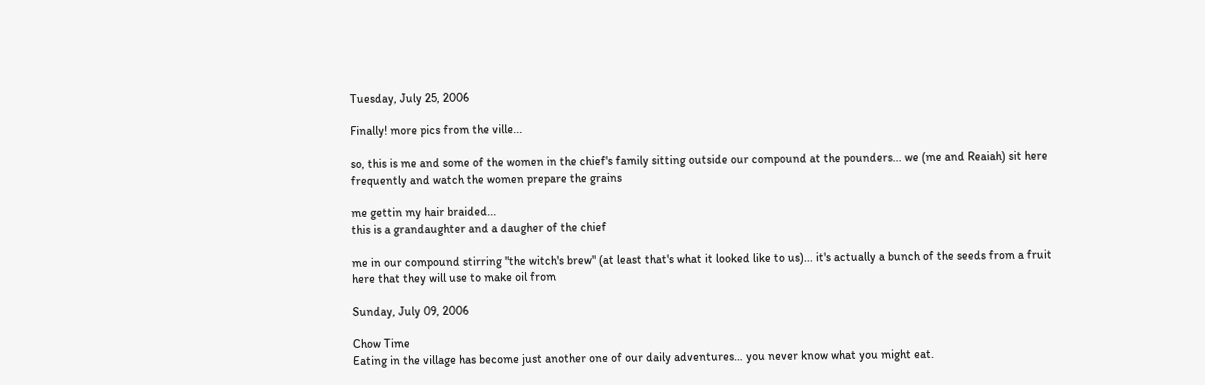Tuesday, July 25, 2006

Finally! more pics from the ville...

so, this is me and some of the women in the chief's family sitting outside our compound at the pounders... we (me and Reaiah) sit here frequently and watch the women prepare the grains

me gettin my hair braided...
this is a grandaughter and a daugher of the chief

me in our compound stirring "the witch's brew" (at least that's what it looked like to us)... it's actually a bunch of the seeds from a fruit here that they will use to make oil from

Sunday, July 09, 2006

Chow Time
Eating in the village has become just another one of our daily adventures… you never know what you might eat.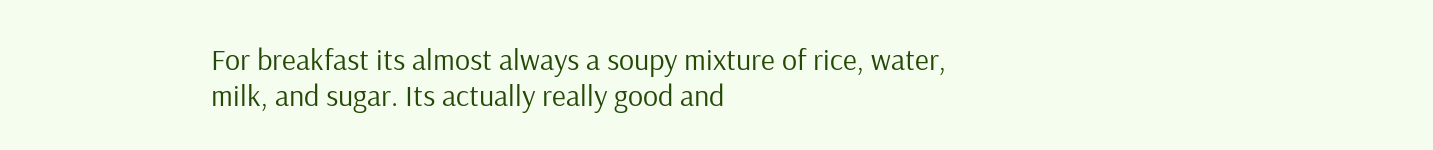For breakfast its almost always a soupy mixture of rice, water, milk, and sugar. Its actually really good and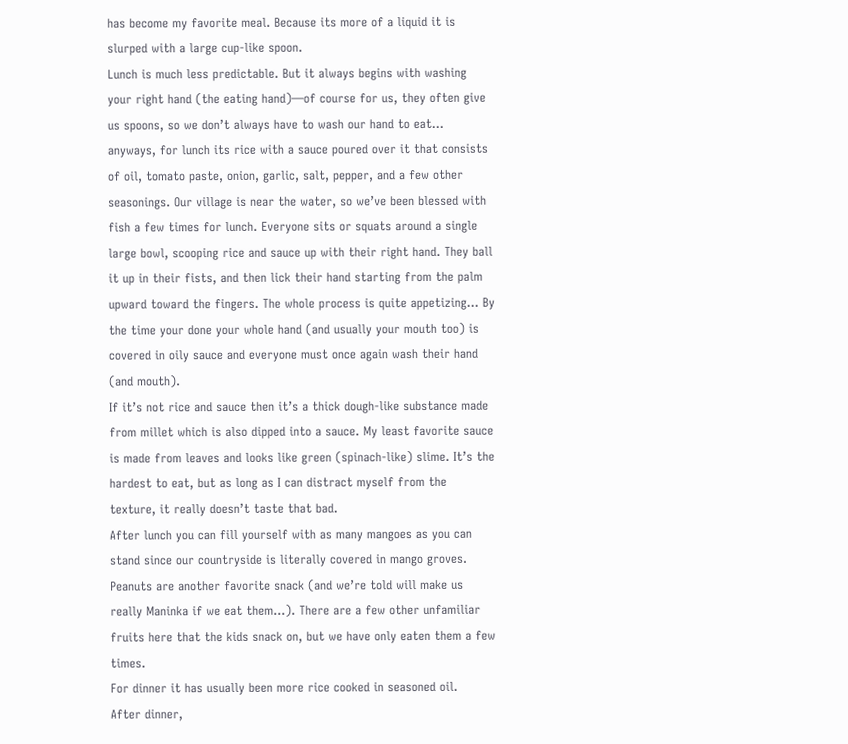has become my favorite meal. Because its more of a liquid it is slurped with a large cup-like spoon.
Lunch is much less predictable. But it always begins with washing your right hand (the eating hand)—of course for us, they often give us spoons, so we don’t always have to wash our hand to eat… anyways, for lunch its rice with a sauce poured over it that consists of oil, tomato paste, onion, garlic, salt, pepper, and a few other seasonings. Our village is near the water, so we’ve been blessed with fish a few times for lunch. Everyone sits or squats around a single large bowl, scooping rice and sauce up with their right hand. They ball it up in their fists, and then lick their hand starting from the palm upward toward the fingers. The whole process is quite appetizing… By the time your done your whole hand (and usually your mouth too) is covered in oily sauce and everyone must once again wash their hand (and mouth).
If it’s not rice and sauce then it’s a thick dough-like substance made from millet which is also dipped into a sauce. My least favorite sauce is made from leaves and looks like green (spinach-like) slime. It’s the hardest to eat, but as long as I can distract myself from the texture, it really doesn’t taste that bad.
After lunch you can fill yourself with as many mangoes as you can stand since our countryside is literally covered in mango groves. Peanuts are another favorite snack (and we’re told will make us really Maninka if we eat them…). There are a few other unfamiliar fruits here that the kids snack on, but we have only eaten them a few times.
For dinner it has usually been more rice cooked in seasoned oil.
After dinner,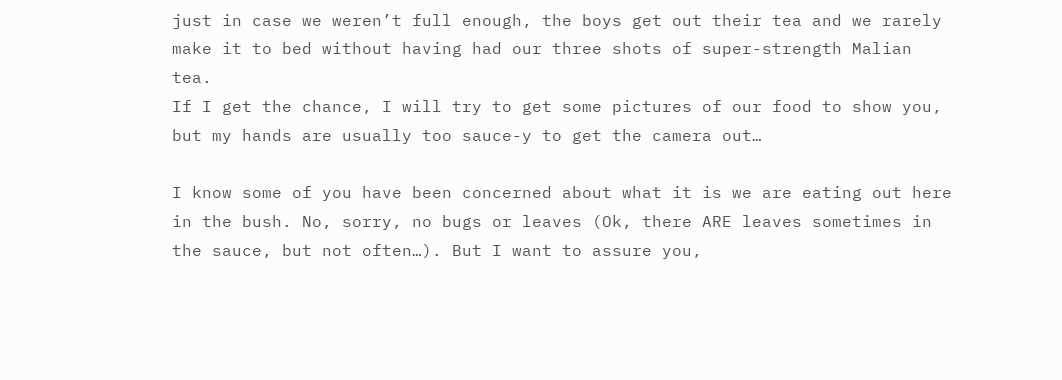just in case we weren’t full enough, the boys get out their tea and we rarely make it to bed without having had our three shots of super-strength Malian tea.
If I get the chance, I will try to get some pictures of our food to show you, but my hands are usually too sauce-y to get the camera out…

I know some of you have been concerned about what it is we are eating out here in the bush. No, sorry, no bugs or leaves (Ok, there ARE leaves sometimes in the sauce, but not often…). But I want to assure you,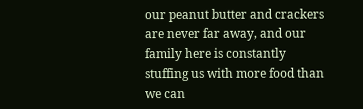our peanut butter and crackers are never far away, and our family here is constantly stuffing us with more food than we can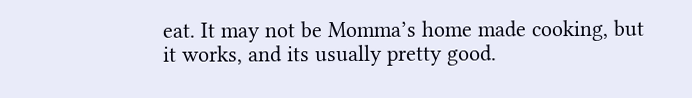eat. It may not be Momma’s home made cooking, but it works, and its usually pretty good.